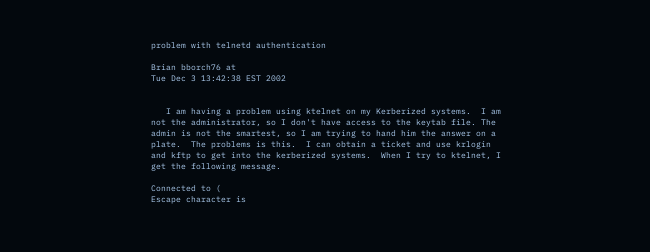problem with telnetd authentication

Brian bborch76 at
Tue Dec 3 13:42:38 EST 2002


   I am having a problem using ktelnet on my Kerberized systems.  I am
not the administrator, so I don't have access to the keytab file. The
admin is not the smartest, so I am trying to hand him the answer on a
plate.  The problems is this.  I can obtain a ticket and use krlogin
and kftp to get into the kerberized systems.  When I try to ktelnet, I
get the following message.

Connected to (
Escape character is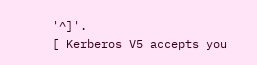'^]'.
[ Kerberos V5 accepts you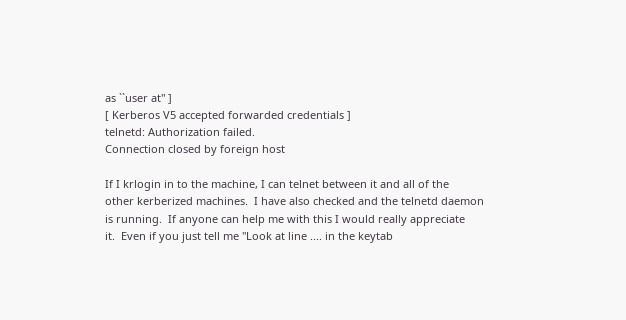as ``user at'' ]
[ Kerberos V5 accepted forwarded credentials ]
telnetd: Authorization failed.
Connection closed by foreign host

If I krlogin in to the machine, I can telnet between it and all of the
other kerberized machines.  I have also checked and the telnetd daemon
is running.  If anyone can help me with this I would really appreciate
it.  Even if you just tell me "Look at line .... in the keytab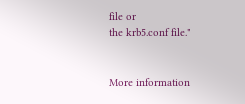file or
the krb5.conf file."


More information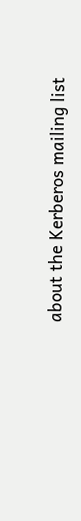about the Kerberos mailing list